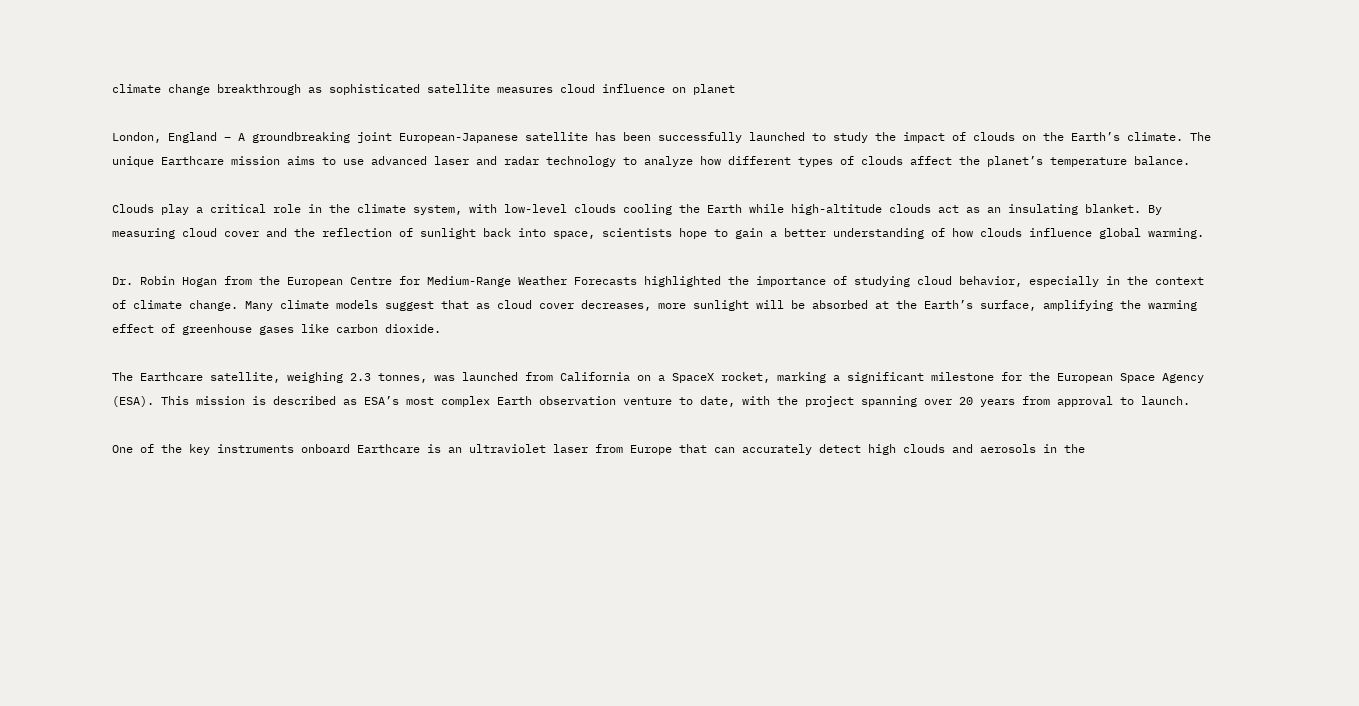climate change breakthrough as sophisticated satellite measures cloud influence on planet

London, England – A groundbreaking joint European-Japanese satellite has been successfully launched to study the impact of clouds on the Earth’s climate. The unique Earthcare mission aims to use advanced laser and radar technology to analyze how different types of clouds affect the planet’s temperature balance.

Clouds play a critical role in the climate system, with low-level clouds cooling the Earth while high-altitude clouds act as an insulating blanket. By measuring cloud cover and the reflection of sunlight back into space, scientists hope to gain a better understanding of how clouds influence global warming.

Dr. Robin Hogan from the European Centre for Medium-Range Weather Forecasts highlighted the importance of studying cloud behavior, especially in the context of climate change. Many climate models suggest that as cloud cover decreases, more sunlight will be absorbed at the Earth’s surface, amplifying the warming effect of greenhouse gases like carbon dioxide.

The Earthcare satellite, weighing 2.3 tonnes, was launched from California on a SpaceX rocket, marking a significant milestone for the European Space Agency (ESA). This mission is described as ESA’s most complex Earth observation venture to date, with the project spanning over 20 years from approval to launch.

One of the key instruments onboard Earthcare is an ultraviolet laser from Europe that can accurately detect high clouds and aerosols in the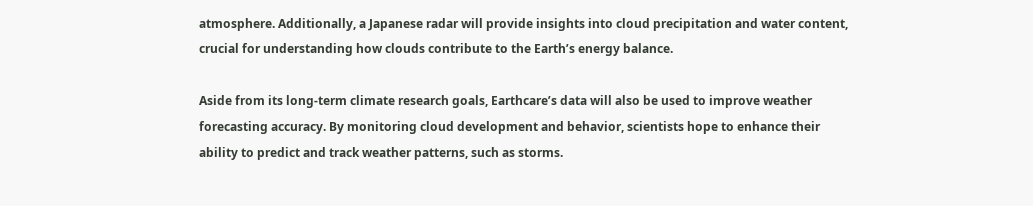atmosphere. Additionally, a Japanese radar will provide insights into cloud precipitation and water content, crucial for understanding how clouds contribute to the Earth’s energy balance.

Aside from its long-term climate research goals, Earthcare’s data will also be used to improve weather forecasting accuracy. By monitoring cloud development and behavior, scientists hope to enhance their ability to predict and track weather patterns, such as storms.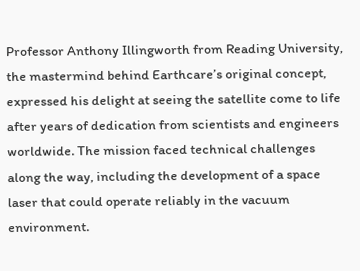Professor Anthony Illingworth from Reading University, the mastermind behind Earthcare’s original concept, expressed his delight at seeing the satellite come to life after years of dedication from scientists and engineers worldwide. The mission faced technical challenges along the way, including the development of a space laser that could operate reliably in the vacuum environment.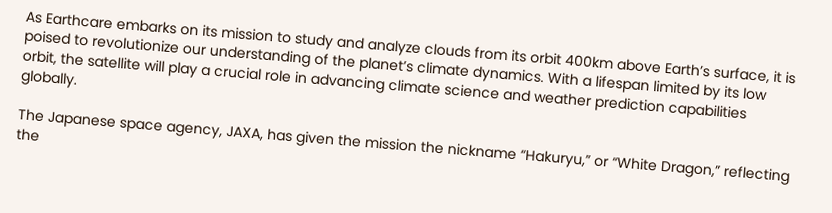As Earthcare embarks on its mission to study and analyze clouds from its orbit 400km above Earth’s surface, it is poised to revolutionize our understanding of the planet’s climate dynamics. With a lifespan limited by its low orbit, the satellite will play a crucial role in advancing climate science and weather prediction capabilities globally.

The Japanese space agency, JAXA, has given the mission the nickname “Hakuryu,” or “White Dragon,” reflecting the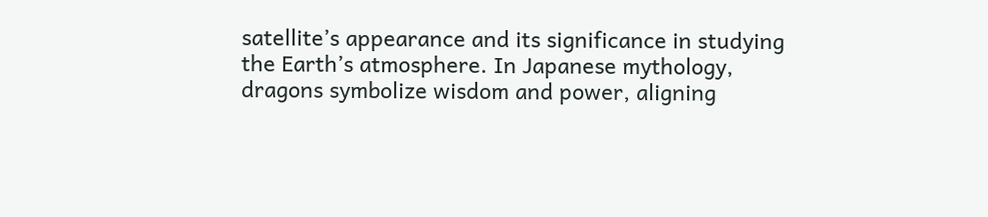satellite’s appearance and its significance in studying the Earth’s atmosphere. In Japanese mythology, dragons symbolize wisdom and power, aligning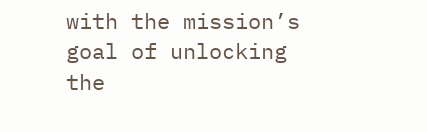with the mission’s goal of unlocking the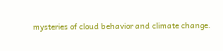mysteries of cloud behavior and climate change.